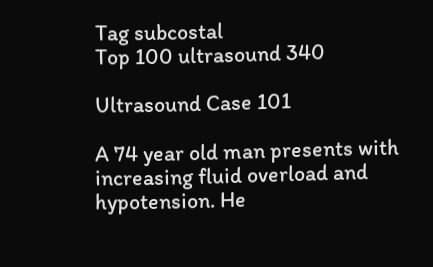Tag subcostal
Top 100 ultrasound 340

Ultrasound Case 101

A 74 year old man presents with increasing fluid overload and hypotension. He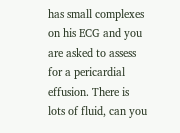has small complexes on his ECG and you are asked to assess for a pericardial effusion. There is lots of fluid, can you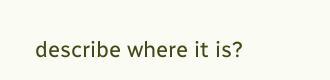describe where it is?